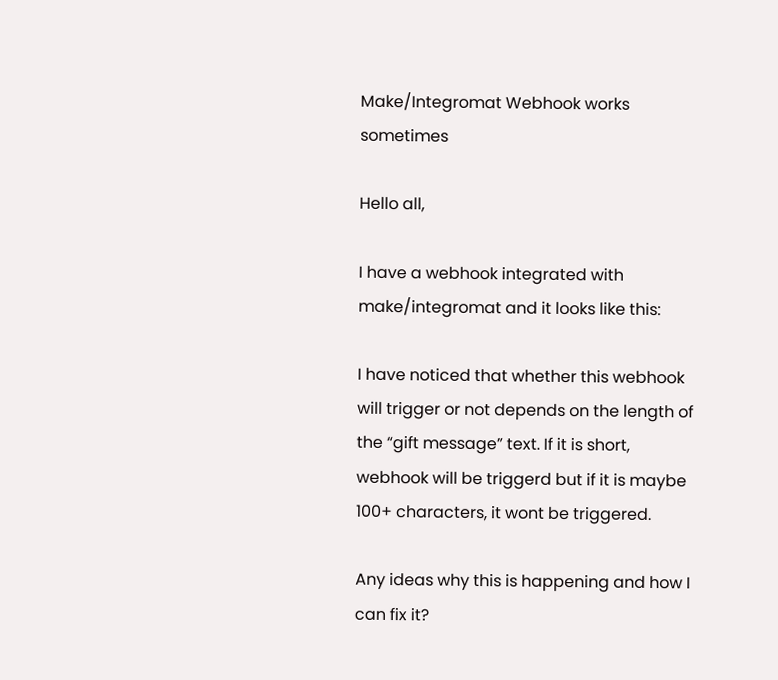Make/Integromat Webhook works sometimes

Hello all,

I have a webhook integrated with make/integromat and it looks like this:

I have noticed that whether this webhook will trigger or not depends on the length of the “gift message” text. If it is short, webhook will be triggerd but if it is maybe 100+ characters, it wont be triggered.

Any ideas why this is happening and how I can fix it?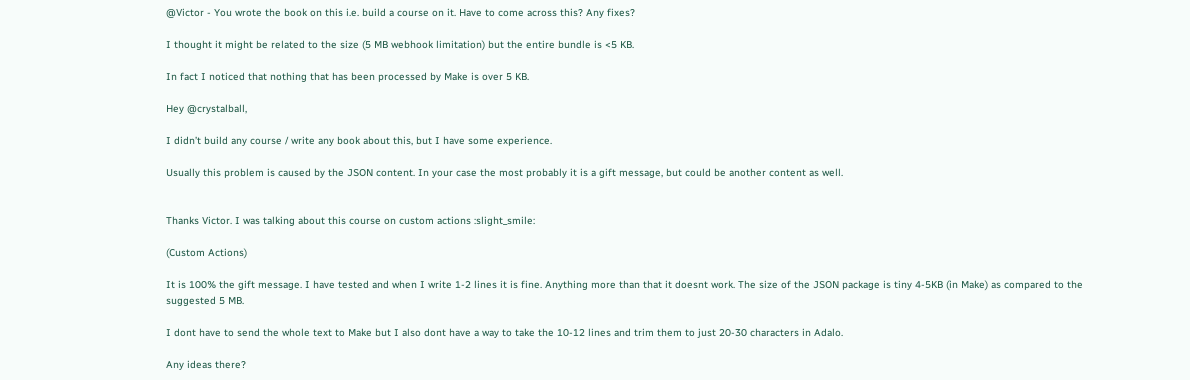@Victor - You wrote the book on this i.e. build a course on it. Have to come across this? Any fixes?

I thought it might be related to the size (5 MB webhook limitation) but the entire bundle is <5 KB.

In fact I noticed that nothing that has been processed by Make is over 5 KB.

Hey @crystalball,

I didn’t build any course / write any book about this, but I have some experience.

Usually this problem is caused by the JSON content. In your case the most probably it is a gift message, but could be another content as well.


Thanks Victor. I was talking about this course on custom actions :slight_smile:

(Custom Actions)

It is 100% the gift message. I have tested and when I write 1-2 lines it is fine. Anything more than that it doesnt work. The size of the JSON package is tiny 4-5KB (in Make) as compared to the suggested 5 MB.

I dont have to send the whole text to Make but I also dont have a way to take the 10-12 lines and trim them to just 20-30 characters in Adalo.

Any ideas there?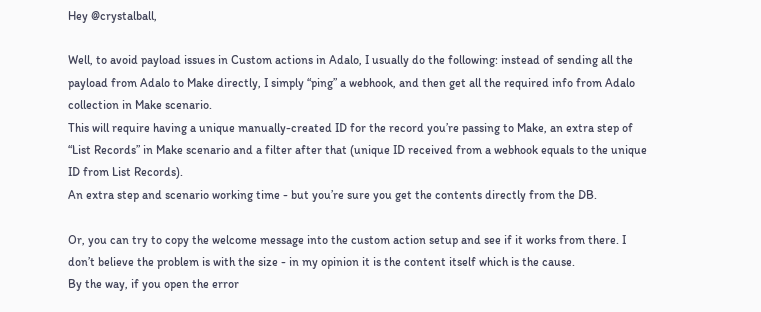Hey @crystalball,

Well, to avoid payload issues in Custom actions in Adalo, I usually do the following: instead of sending all the payload from Adalo to Make directly, I simply “ping” a webhook, and then get all the required info from Adalo collection in Make scenario.
This will require having a unique manually-created ID for the record you’re passing to Make, an extra step of “List Records” in Make scenario and a filter after that (unique ID received from a webhook equals to the unique ID from List Records).
An extra step and scenario working time - but you’re sure you get the contents directly from the DB.

Or, you can try to copy the welcome message into the custom action setup and see if it works from there. I don’t believe the problem is with the size - in my opinion it is the content itself which is the cause.
By the way, if you open the error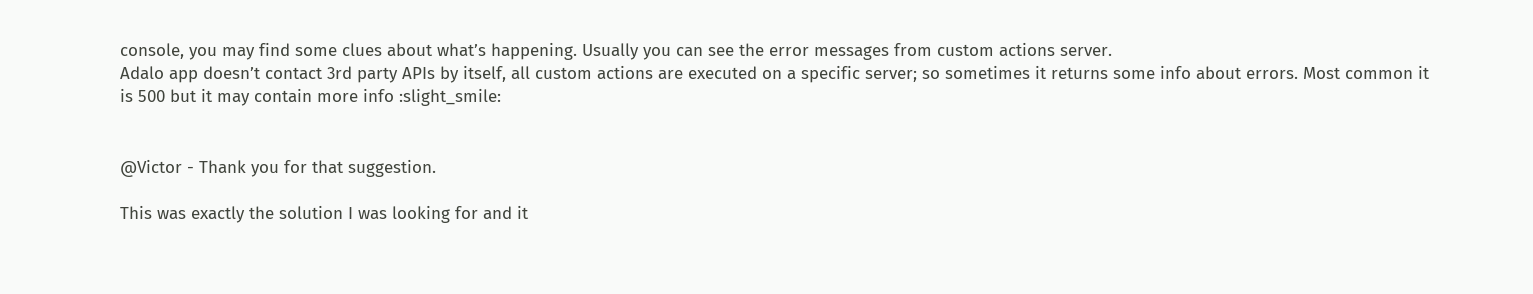console, you may find some clues about what’s happening. Usually you can see the error messages from custom actions server.
Adalo app doesn’t contact 3rd party APIs by itself, all custom actions are executed on a specific server; so sometimes it returns some info about errors. Most common it is 500 but it may contain more info :slight_smile:


@Victor - Thank you for that suggestion.

This was exactly the solution I was looking for and it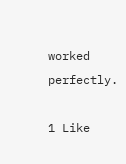worked perfectly.

1 Like